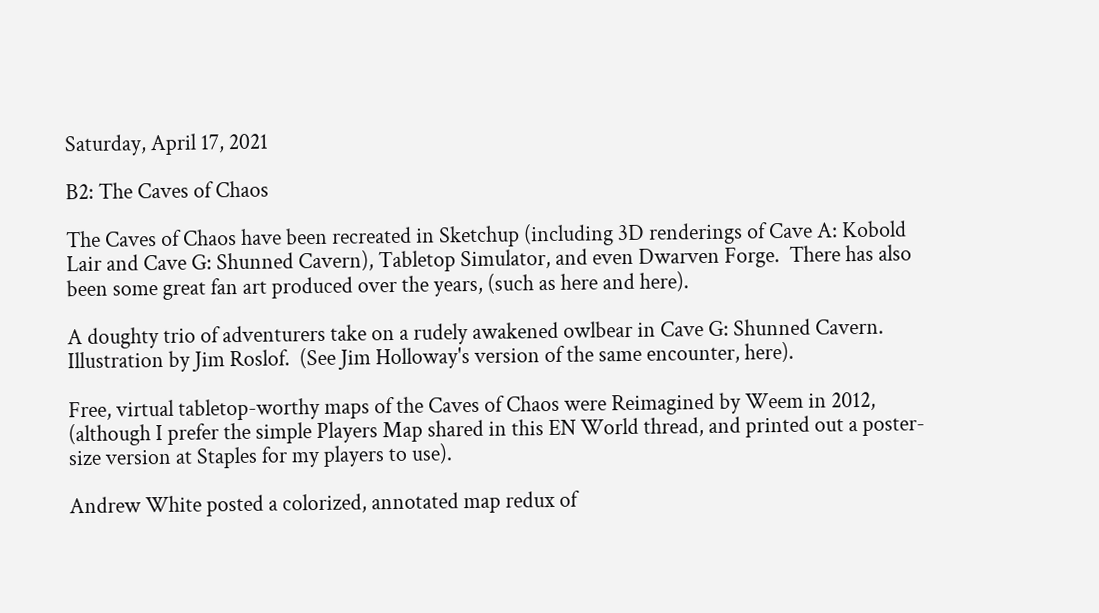Saturday, April 17, 2021

B2: The Caves of Chaos

The Caves of Chaos have been recreated in Sketchup (including 3D renderings of Cave A: Kobold Lair and Cave G: Shunned Cavern), Tabletop Simulator, and even Dwarven Forge.  There has also been some great fan art produced over the years, (such as here and here).

A doughty trio of adventurers take on a rudely awakened owlbear in Cave G: Shunned Cavern.  Illustration by Jim Roslof.  (See Jim Holloway's version of the same encounter, here).

Free, virtual tabletop-worthy maps of the Caves of Chaos were Reimagined by Weem in 2012, (although I prefer the simple Players Map shared in this EN World thread, and printed out a poster-size version at Staples for my players to use).

Andrew White posted a colorized, annotated map redux of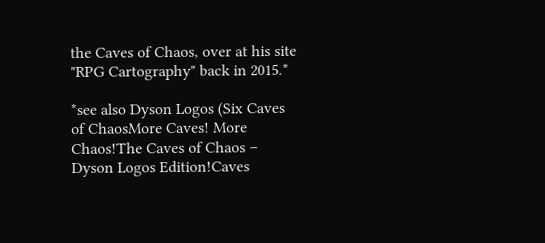the Caves of Chaos, over at his site "RPG Cartography" back in 2015.*

*see also Dyson Logos (Six Caves of ChaosMore Caves! More Chaos!The Caves of Chaos – Dyson Logos Edition!Caves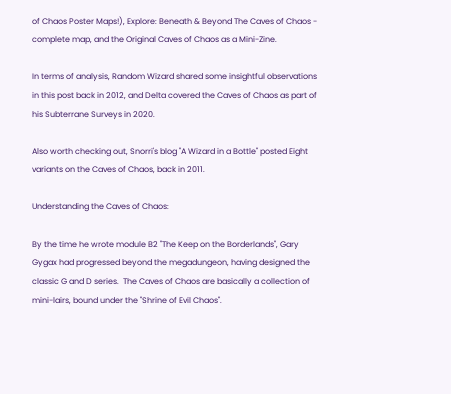of Chaos Poster Maps!), Explore: Beneath & Beyond The Caves of Chaos - complete map, and the Original Caves of Chaos as a Mini-Zine.

In terms of analysis, Random Wizard shared some insightful observations in this post back in 2012, and Delta covered the Caves of Chaos as part of his Subterrane Surveys in 2020.

Also worth checking out, Snorri's blog "A Wizard in a Bottle" posted Eight variants on the Caves of Chaos, back in 2011.

Understanding the Caves of Chaos:

By the time he wrote module B2 "The Keep on the Borderlands", Gary Gygax had progressed beyond the megadungeon, having designed the classic G and D series.  The Caves of Chaos are basically a collection of mini-lairs, bound under the "Shrine of Evil Chaos".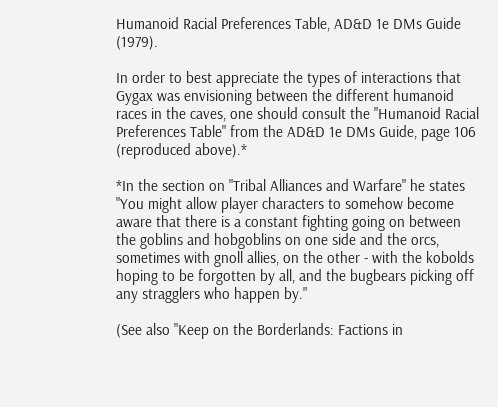Humanoid Racial Preferences Table, AD&D 1e DMs Guide (1979).

In order to best appreciate the types of interactions that Gygax was envisioning between the different humanoid races in the caves, one should consult the "Humanoid Racial Preferences Table" from the AD&D 1e DMs Guide, page 106 (reproduced above).*

*In the section on "Tribal Alliances and Warfare" he states "You might allow player characters to somehow become aware that there is a constant fighting going on between the goblins and hobgoblins on one side and the orcs, sometimes with gnoll allies, on the other - with the kobolds hoping to be forgotten by all, and the bugbears picking off any stragglers who happen by."

(See also "Keep on the Borderlands: Factions in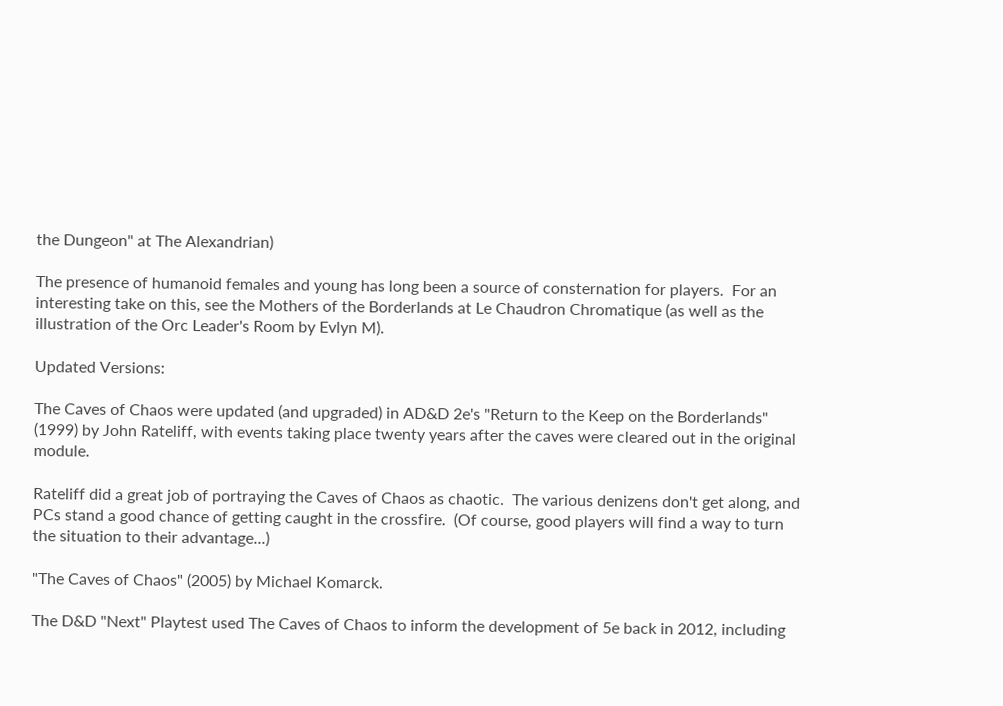the Dungeon" at The Alexandrian)

The presence of humanoid females and young has long been a source of consternation for players.  For an interesting take on this, see the Mothers of the Borderlands at Le Chaudron Chromatique (as well as the illustration of the Orc Leader's Room by Evlyn M).

Updated Versions:

The Caves of Chaos were updated (and upgraded) in AD&D 2e's "Return to the Keep on the Borderlands" (1999) by John Rateliff, with events taking place twenty years after the caves were cleared out in the original module.

Rateliff did a great job of portraying the Caves of Chaos as chaotic.  The various denizens don't get along, and PCs stand a good chance of getting caught in the crossfire.  (Of course, good players will find a way to turn the situation to their advantage...)

"The Caves of Chaos" (2005) by Michael Komarck.

The D&D "Next" Playtest used The Caves of Chaos to inform the development of 5e back in 2012, including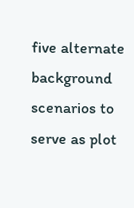five alternate background scenarios to serve as plot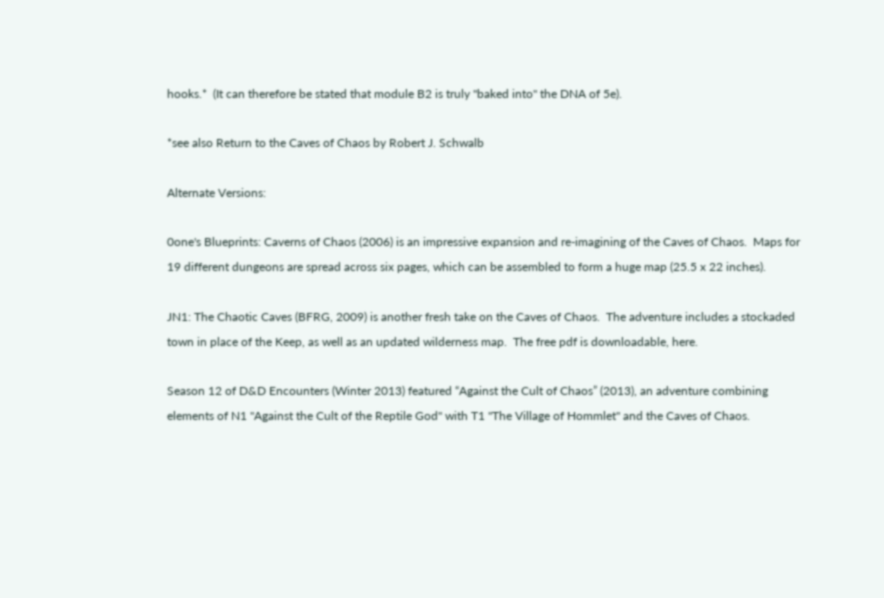hooks.*  (It can therefore be stated that module B2 is truly "baked into" the DNA of 5e).

*see also Return to the Caves of Chaos by Robert J. Schwalb

Alternate Versions:

0one's Blueprints: Caverns of Chaos (2006) is an impressive expansion and re-imagining of the Caves of Chaos.  Maps for 19 different dungeons are spread across six pages, which can be assembled to form a huge map (25.5 x 22 inches).

JN1: The Chaotic Caves (BFRG, 2009) is another fresh take on the Caves of Chaos.  The adventure includes a stockaded town in place of the Keep, as well as an updated wilderness map.  The free pdf is downloadable, here.

Season 12 of D&D Encounters (Winter 2013) featured “Against the Cult of Chaos” (2013), an adventure combining elements of N1 "Against the Cult of the Reptile God" with T1 "The Village of Hommlet" and the Caves of Chaos.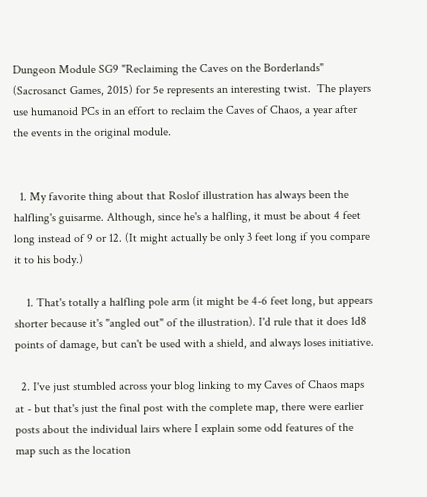Dungeon Module SG9 "Reclaiming the Caves on the Borderlands" (Sacrosanct Games, 2015) for 5e represents an interesting twist.  The players use humanoid PCs in an effort to reclaim the Caves of Chaos, a year after the events in the original module.


  1. My favorite thing about that Roslof illustration has always been the halfling's guisarme. Although, since he's a halfling, it must be about 4 feet long instead of 9 or 12. (It might actually be only 3 feet long if you compare it to his body.)

    1. That's totally a halfling pole arm (it might be 4-6 feet long, but appears shorter because it's "angled out" of the illustration). I'd rule that it does 1d8 points of damage, but can't be used with a shield, and always loses initiative.

  2. I've just stumbled across your blog linking to my Caves of Chaos maps at - but that's just the final post with the complete map, there were earlier posts about the individual lairs where I explain some odd features of the map such as the location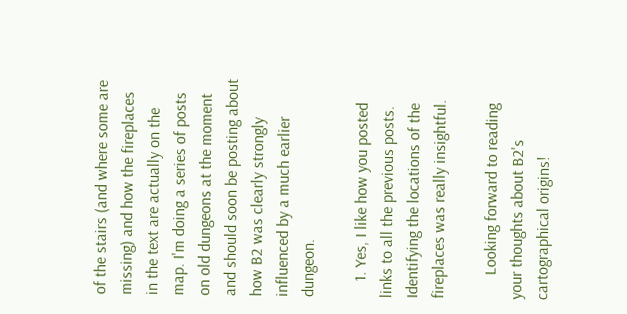of the stairs (and where some are missing) and how the fireplaces in the text are actually on the map. I'm doing a series of posts on old dungeons at the moment and should soon be posting about how B2 was clearly strongly influenced by a much earlier dungeon.

    1. Yes, I like how you posted links to all the previous posts. Identifying the locations of the fireplaces was really insightful.

      Looking forward to reading your thoughts about B2's cartographical origins!